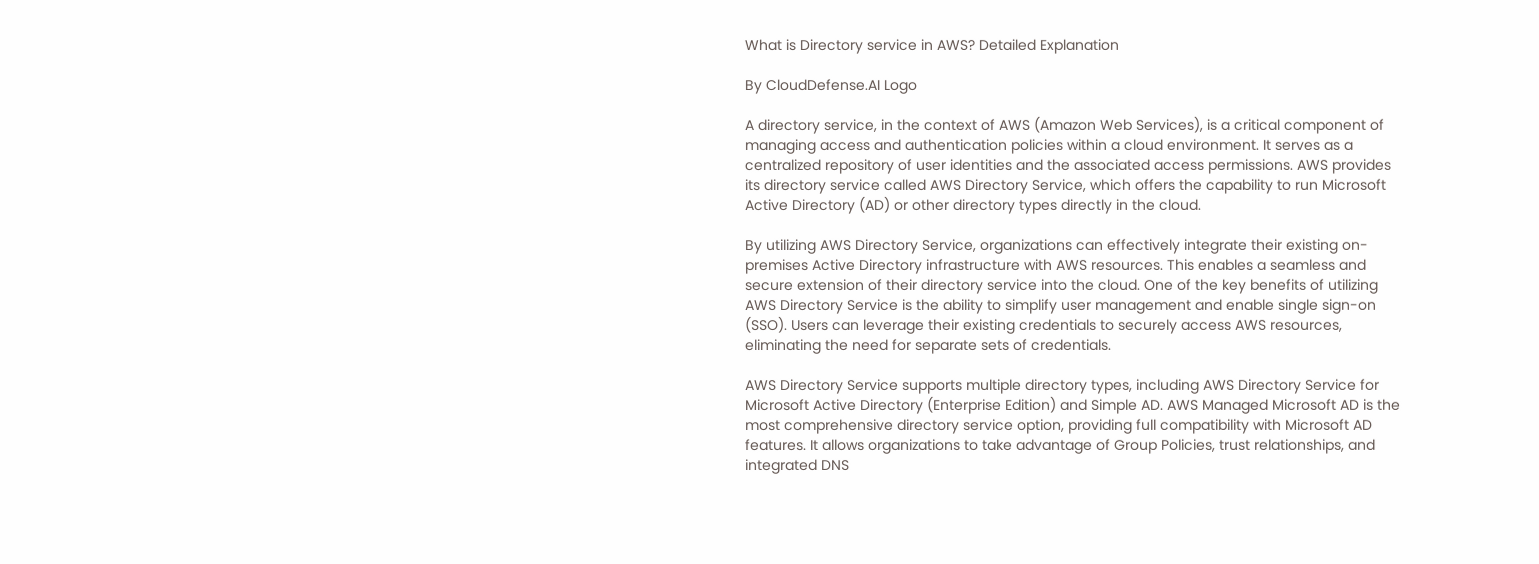What is Directory service in AWS? Detailed Explanation

By CloudDefense.AI Logo

A directory service, in the context of AWS (Amazon Web Services), is a critical component of managing access and authentication policies within a cloud environment. It serves as a centralized repository of user identities and the associated access permissions. AWS provides its directory service called AWS Directory Service, which offers the capability to run Microsoft Active Directory (AD) or other directory types directly in the cloud.

By utilizing AWS Directory Service, organizations can effectively integrate their existing on-premises Active Directory infrastructure with AWS resources. This enables a seamless and secure extension of their directory service into the cloud. One of the key benefits of utilizing AWS Directory Service is the ability to simplify user management and enable single sign-on (SSO). Users can leverage their existing credentials to securely access AWS resources, eliminating the need for separate sets of credentials.

AWS Directory Service supports multiple directory types, including AWS Directory Service for Microsoft Active Directory (Enterprise Edition) and Simple AD. AWS Managed Microsoft AD is the most comprehensive directory service option, providing full compatibility with Microsoft AD features. It allows organizations to take advantage of Group Policies, trust relationships, and integrated DNS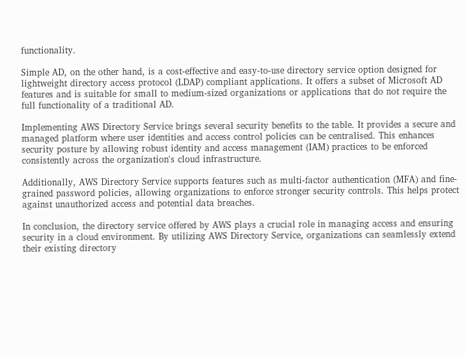functionality.

Simple AD, on the other hand, is a cost-effective and easy-to-use directory service option designed for lightweight directory access protocol (LDAP) compliant applications. It offers a subset of Microsoft AD features and is suitable for small to medium-sized organizations or applications that do not require the full functionality of a traditional AD.

Implementing AWS Directory Service brings several security benefits to the table. It provides a secure and managed platform where user identities and access control policies can be centralised. This enhances security posture by allowing robust identity and access management (IAM) practices to be enforced consistently across the organization's cloud infrastructure.

Additionally, AWS Directory Service supports features such as multi-factor authentication (MFA) and fine-grained password policies, allowing organizations to enforce stronger security controls. This helps protect against unauthorized access and potential data breaches.

In conclusion, the directory service offered by AWS plays a crucial role in managing access and ensuring security in a cloud environment. By utilizing AWS Directory Service, organizations can seamlessly extend their existing directory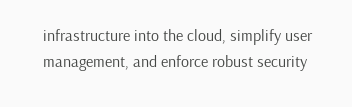infrastructure into the cloud, simplify user management, and enforce robust security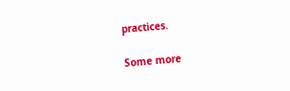practices.

Some more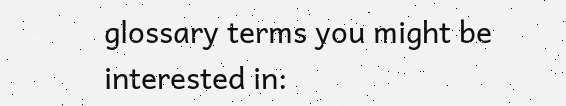glossary terms you might be interested in: